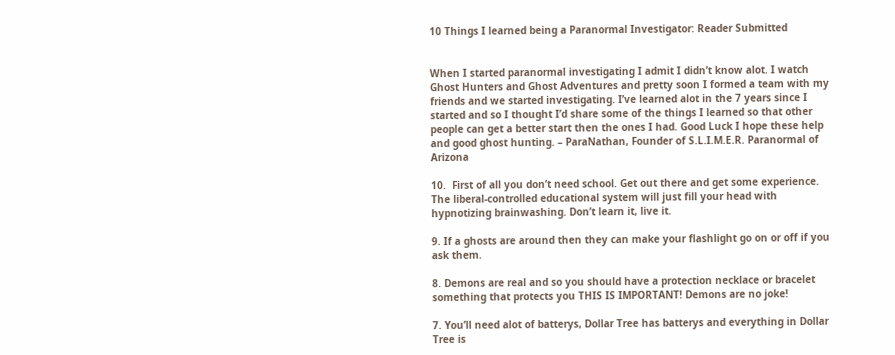10 Things I learned being a Paranormal Investigator: Reader Submitted


When I started paranormal investigating I admit I didn’t know alot. I watch Ghost Hunters and Ghost Adventures and pretty soon I formed a team with my friends and we started investigating. I’ve learned alot in the 7 years since I started and so I thought I’d share some of the things I learned so that other people can get a better start then the ones I had. Good Luck I hope these help and good ghost hunting. – ParaNathan, Founder of S.L.I.M.E.R. Paranormal of Arizona

10.  First of all you don’t need school. Get out there and get some experience. The liberal-controlled educational system will just fill your head with hypnotizing brainwashing. Don’t learn it, live it.

9. If a ghosts are around then they can make your flashlight go on or off if you ask them.

8. Demons are real and so you should have a protection necklace or bracelet something that protects you THIS IS IMPORTANT! Demons are no joke!

7. You’ll need alot of batterys, Dollar Tree has batterys and everything in Dollar Tree is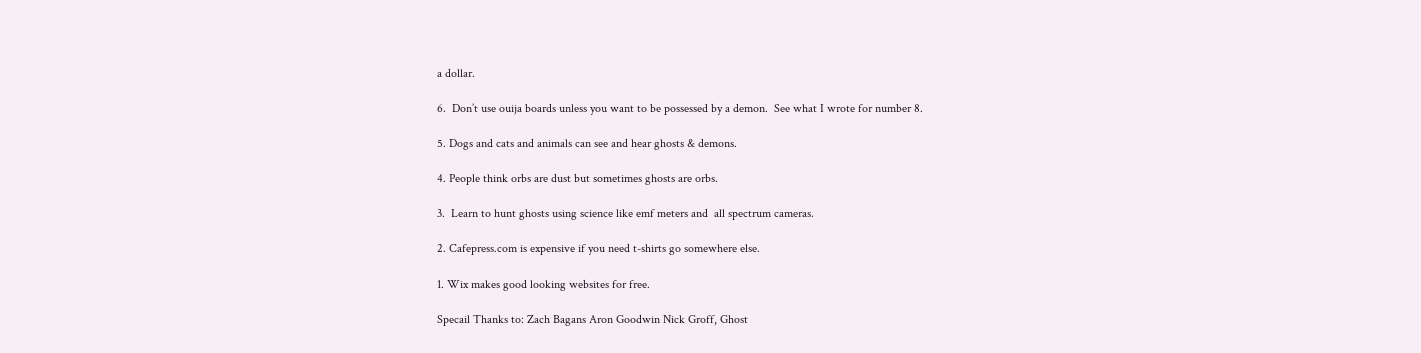a dollar.

6.  Don’t use ouija boards unless you want to be possessed by a demon.  See what I wrote for number 8.

5. Dogs and cats and animals can see and hear ghosts & demons.

4. People think orbs are dust but sometimes ghosts are orbs.

3.  Learn to hunt ghosts using science like emf meters and  all spectrum cameras.

2. Cafepress.com is expensive if you need t-shirts go somewhere else.

1. Wix makes good looking websites for free.

Specail Thanks to: Zach Bagans Aron Goodwin Nick Groff, Ghost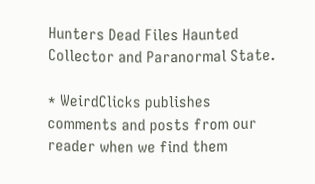Hunters Dead Files Haunted Collector and Paranormal State.

* WeirdClicks publishes comments and posts from our reader when we find them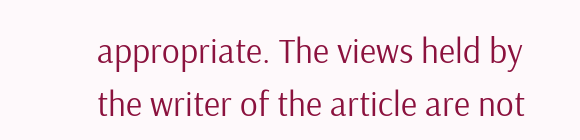appropriate. The views held by the writer of the article are not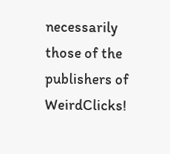necessarily those of the publishers of WeirdClicks!